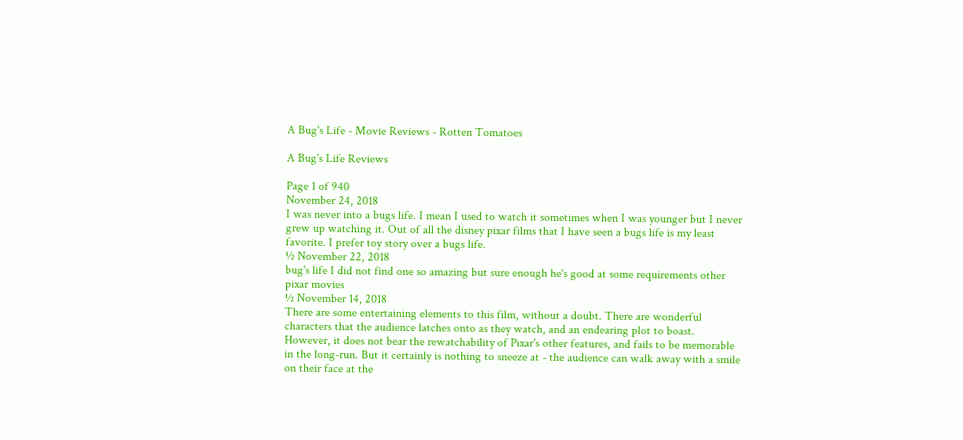A Bug's Life - Movie Reviews - Rotten Tomatoes

A Bug's Life Reviews

Page 1 of 940
November 24, 2018
I was never into a bugs life. I mean I used to watch it sometimes when I was younger but I never grew up watching it. Out of all the disney pixar films that I have seen a bugs life is my least favorite. I prefer toy story over a bugs life.
½ November 22, 2018
bug's life I did not find one so amazing but sure enough he's good at some requirements other pixar movies
½ November 14, 2018
There are some entertaining elements to this film, without a doubt. There are wonderful characters that the audience latches onto as they watch, and an endearing plot to boast. However, it does not bear the rewatchability of Pixar's other features, and fails to be memorable in the long-run. But it certainly is nothing to sneeze at - the audience can walk away with a smile on their face at the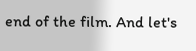end of the film. And let's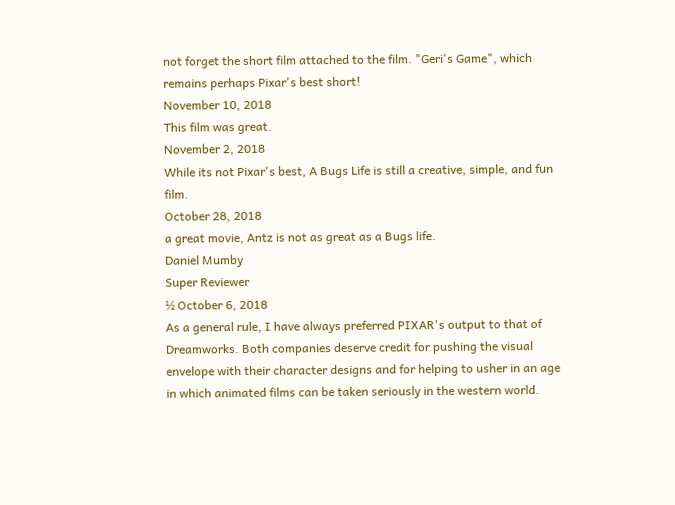not forget the short film attached to the film. "Geri's Game", which remains perhaps Pixar's best short!
November 10, 2018
This film was great.
November 2, 2018
While its not Pixar's best, A Bugs Life is still a creative, simple, and fun film.
October 28, 2018
a great movie, Antz is not as great as a Bugs life.
Daniel Mumby
Super Reviewer
½ October 6, 2018
As a general rule, I have always preferred PIXAR's output to that of Dreamworks. Both companies deserve credit for pushing the visual envelope with their character designs and for helping to usher in an age in which animated films can be taken seriously in the western world.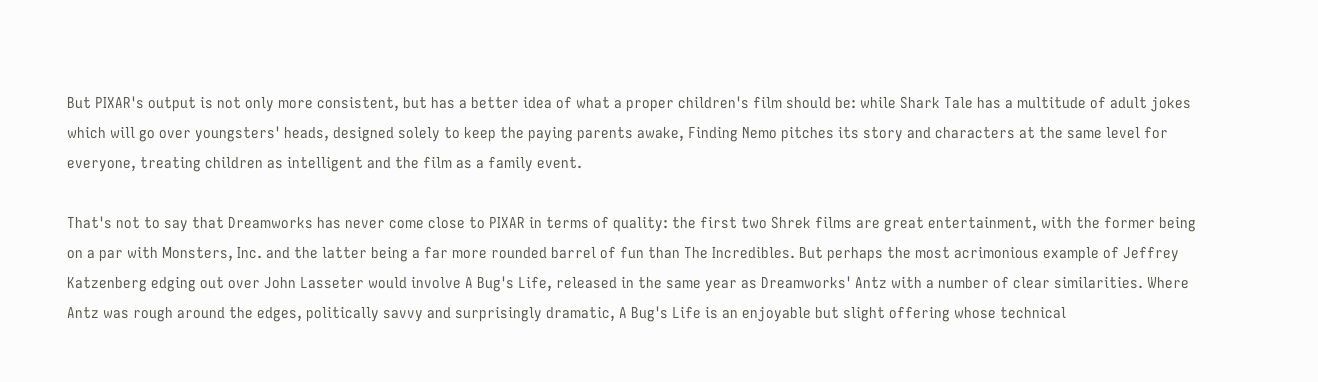But PIXAR's output is not only more consistent, but has a better idea of what a proper children's film should be: while Shark Tale has a multitude of adult jokes which will go over youngsters' heads, designed solely to keep the paying parents awake, Finding Nemo pitches its story and characters at the same level for everyone, treating children as intelligent and the film as a family event.

That's not to say that Dreamworks has never come close to PIXAR in terms of quality: the first two Shrek films are great entertainment, with the former being on a par with Monsters, Inc. and the latter being a far more rounded barrel of fun than The Incredibles. But perhaps the most acrimonious example of Jeffrey Katzenberg edging out over John Lasseter would involve A Bug's Life, released in the same year as Dreamworks' Antz with a number of clear similarities. Where Antz was rough around the edges, politically savvy and surprisingly dramatic, A Bug's Life is an enjoyable but slight offering whose technical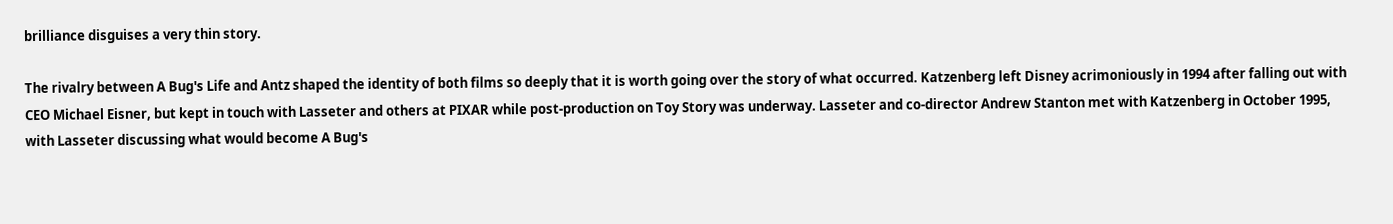brilliance disguises a very thin story.

The rivalry between A Bug's Life and Antz shaped the identity of both films so deeply that it is worth going over the story of what occurred. Katzenberg left Disney acrimoniously in 1994 after falling out with CEO Michael Eisner, but kept in touch with Lasseter and others at PIXAR while post-production on Toy Story was underway. Lasseter and co-director Andrew Stanton met with Katzenberg in October 1995, with Lasseter discussing what would become A Bug's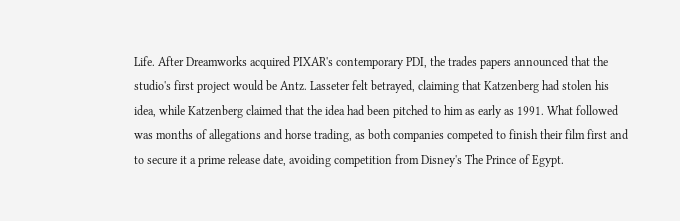Life. After Dreamworks acquired PIXAR's contemporary PDI, the trades papers announced that the studio's first project would be Antz. Lasseter felt betrayed, claiming that Katzenberg had stolen his idea, while Katzenberg claimed that the idea had been pitched to him as early as 1991. What followed was months of allegations and horse trading, as both companies competed to finish their film first and to secure it a prime release date, avoiding competition from Disney's The Prince of Egypt.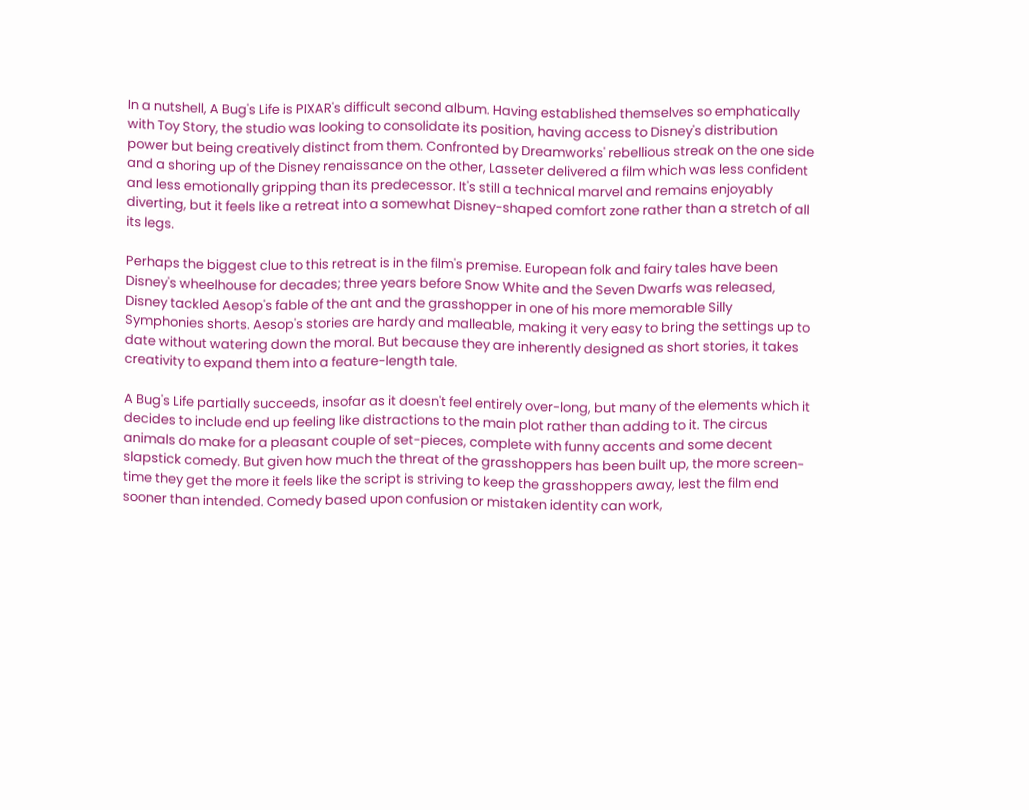In a nutshell, A Bug's Life is PIXAR's difficult second album. Having established themselves so emphatically with Toy Story, the studio was looking to consolidate its position, having access to Disney's distribution power but being creatively distinct from them. Confronted by Dreamworks' rebellious streak on the one side and a shoring up of the Disney renaissance on the other, Lasseter delivered a film which was less confident and less emotionally gripping than its predecessor. It's still a technical marvel and remains enjoyably diverting, but it feels like a retreat into a somewhat Disney-shaped comfort zone rather than a stretch of all its legs.

Perhaps the biggest clue to this retreat is in the film's premise. European folk and fairy tales have been Disney's wheelhouse for decades; three years before Snow White and the Seven Dwarfs was released, Disney tackled Aesop's fable of the ant and the grasshopper in one of his more memorable Silly Symphonies shorts. Aesop's stories are hardy and malleable, making it very easy to bring the settings up to date without watering down the moral. But because they are inherently designed as short stories, it takes creativity to expand them into a feature-length tale.

A Bug's Life partially succeeds, insofar as it doesn't feel entirely over-long, but many of the elements which it decides to include end up feeling like distractions to the main plot rather than adding to it. The circus animals do make for a pleasant couple of set-pieces, complete with funny accents and some decent slapstick comedy. But given how much the threat of the grasshoppers has been built up, the more screen-time they get the more it feels like the script is striving to keep the grasshoppers away, lest the film end sooner than intended. Comedy based upon confusion or mistaken identity can work,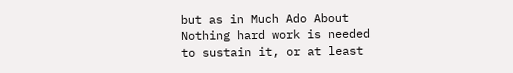but as in Much Ado About Nothing hard work is needed to sustain it, or at least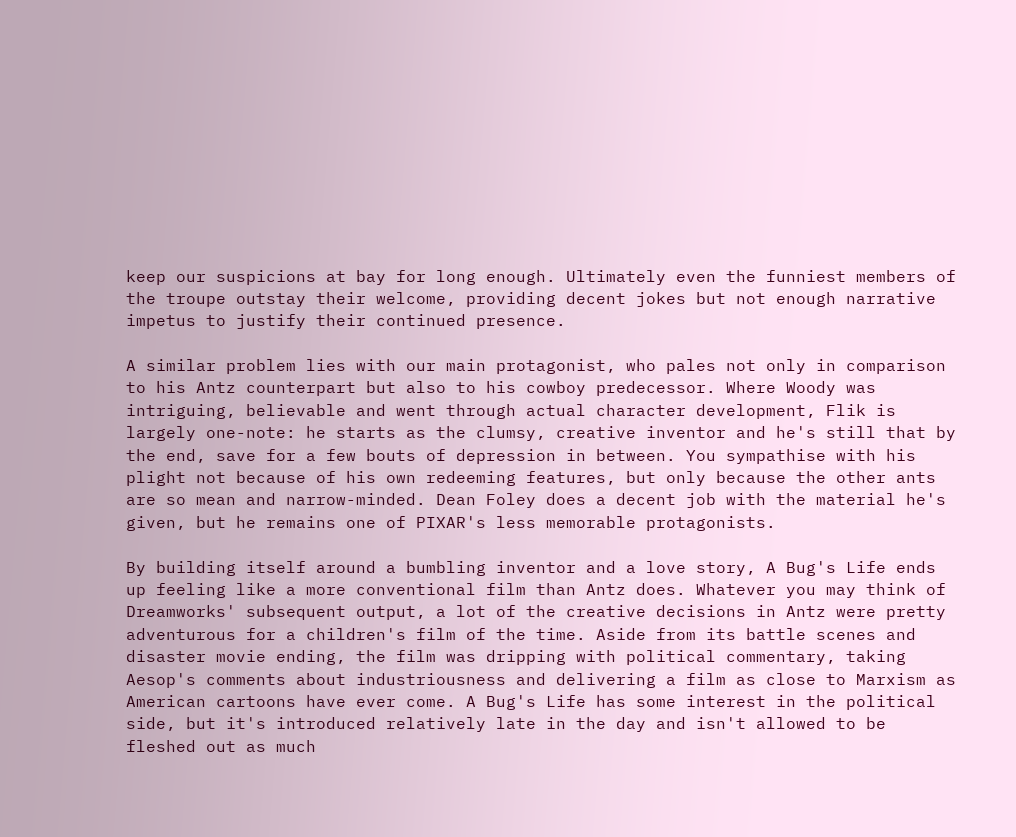keep our suspicions at bay for long enough. Ultimately even the funniest members of the troupe outstay their welcome, providing decent jokes but not enough narrative impetus to justify their continued presence.

A similar problem lies with our main protagonist, who pales not only in comparison to his Antz counterpart but also to his cowboy predecessor. Where Woody was intriguing, believable and went through actual character development, Flik is largely one-note: he starts as the clumsy, creative inventor and he's still that by the end, save for a few bouts of depression in between. You sympathise with his plight not because of his own redeeming features, but only because the other ants are so mean and narrow-minded. Dean Foley does a decent job with the material he's given, but he remains one of PIXAR's less memorable protagonists.

By building itself around a bumbling inventor and a love story, A Bug's Life ends up feeling like a more conventional film than Antz does. Whatever you may think of Dreamworks' subsequent output, a lot of the creative decisions in Antz were pretty adventurous for a children's film of the time. Aside from its battle scenes and disaster movie ending, the film was dripping with political commentary, taking Aesop's comments about industriousness and delivering a film as close to Marxism as American cartoons have ever come. A Bug's Life has some interest in the political side, but it's introduced relatively late in the day and isn't allowed to be fleshed out as much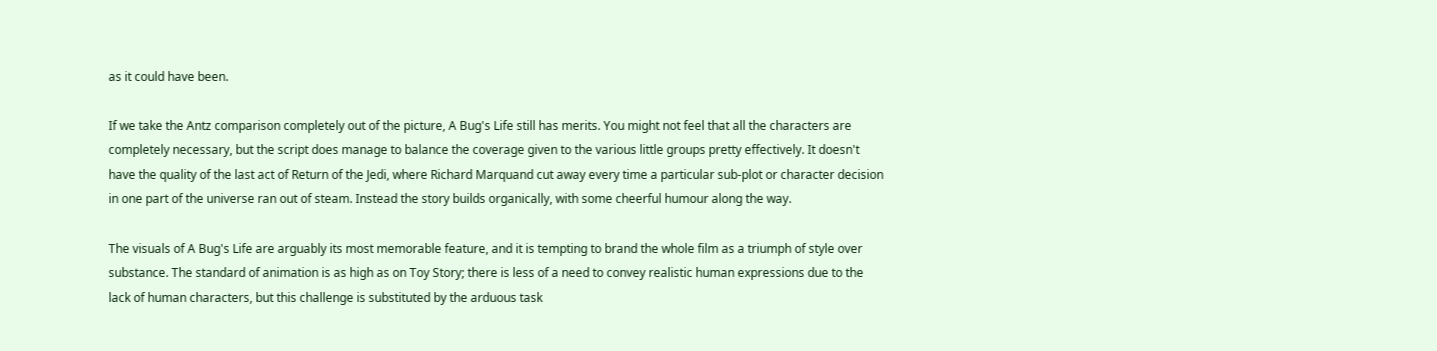as it could have been.

If we take the Antz comparison completely out of the picture, A Bug's Life still has merits. You might not feel that all the characters are completely necessary, but the script does manage to balance the coverage given to the various little groups pretty effectively. It doesn't have the quality of the last act of Return of the Jedi, where Richard Marquand cut away every time a particular sub-plot or character decision in one part of the universe ran out of steam. Instead the story builds organically, with some cheerful humour along the way.

The visuals of A Bug's Life are arguably its most memorable feature, and it is tempting to brand the whole film as a triumph of style over substance. The standard of animation is as high as on Toy Story; there is less of a need to convey realistic human expressions due to the lack of human characters, but this challenge is substituted by the arduous task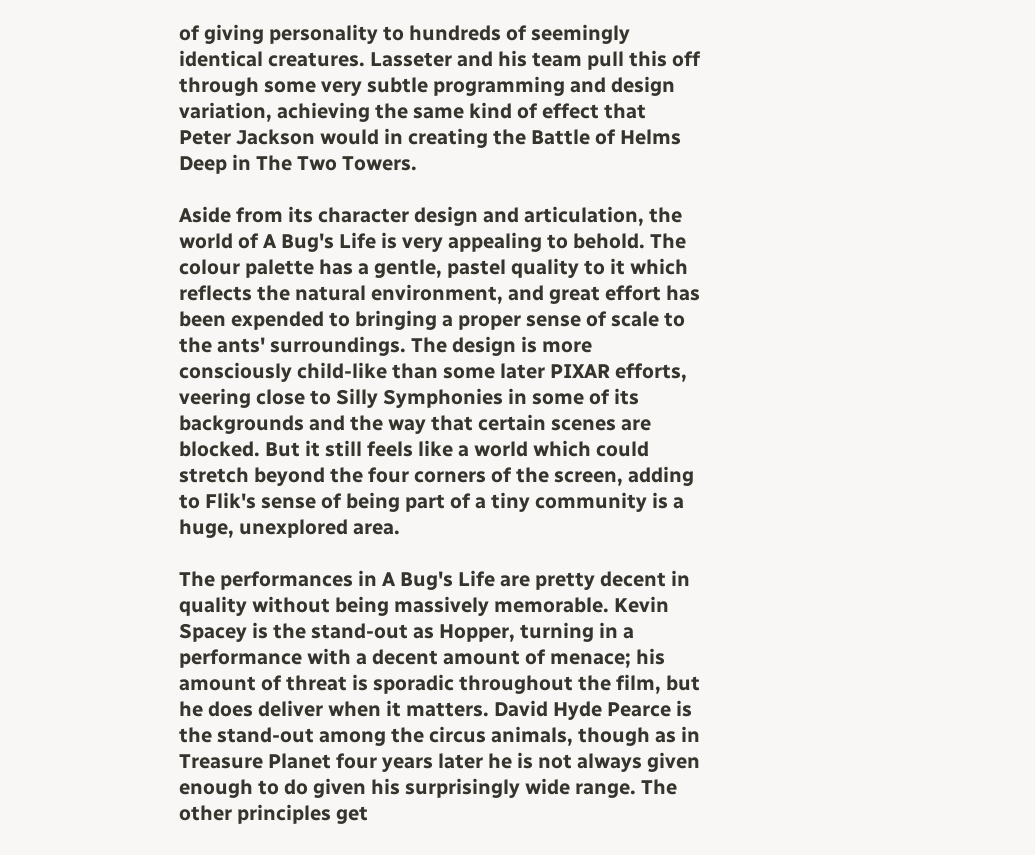of giving personality to hundreds of seemingly identical creatures. Lasseter and his team pull this off through some very subtle programming and design variation, achieving the same kind of effect that Peter Jackson would in creating the Battle of Helms Deep in The Two Towers.

Aside from its character design and articulation, the world of A Bug's Life is very appealing to behold. The colour palette has a gentle, pastel quality to it which reflects the natural environment, and great effort has been expended to bringing a proper sense of scale to the ants' surroundings. The design is more consciously child-like than some later PIXAR efforts, veering close to Silly Symphonies in some of its backgrounds and the way that certain scenes are blocked. But it still feels like a world which could stretch beyond the four corners of the screen, adding to Flik's sense of being part of a tiny community is a huge, unexplored area.

The performances in A Bug's Life are pretty decent in quality without being massively memorable. Kevin Spacey is the stand-out as Hopper, turning in a performance with a decent amount of menace; his amount of threat is sporadic throughout the film, but he does deliver when it matters. David Hyde Pearce is the stand-out among the circus animals, though as in Treasure Planet four years later he is not always given enough to do given his surprisingly wide range. The other principles get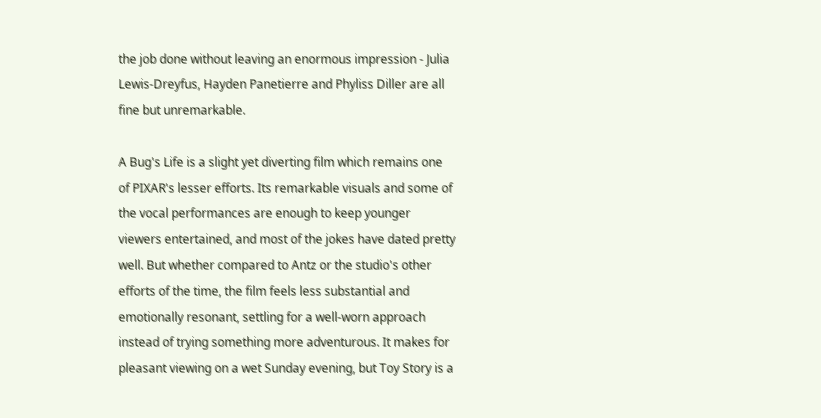the job done without leaving an enormous impression - Julia Lewis-Dreyfus, Hayden Panetierre and Phyliss Diller are all fine but unremarkable.

A Bug's Life is a slight yet diverting film which remains one of PIXAR's lesser efforts. Its remarkable visuals and some of the vocal performances are enough to keep younger viewers entertained, and most of the jokes have dated pretty well. But whether compared to Antz or the studio's other efforts of the time, the film feels less substantial and emotionally resonant, settling for a well-worn approach instead of trying something more adventurous. It makes for pleasant viewing on a wet Sunday evening, but Toy Story is a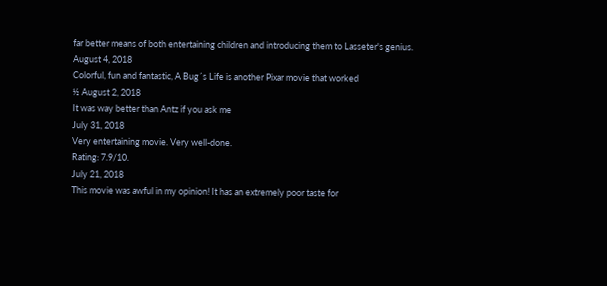far better means of both entertaining children and introducing them to Lasseter's genius.
August 4, 2018
Colorful, fun and fantastic, A Bug´s Life is another Pixar movie that worked
½ August 2, 2018
It was way better than Antz if you ask me
July 31, 2018
Very entertaining movie. Very well-done.
Rating: 7.9/10.
July 21, 2018
This movie was awful in my opinion! It has an extremely poor taste for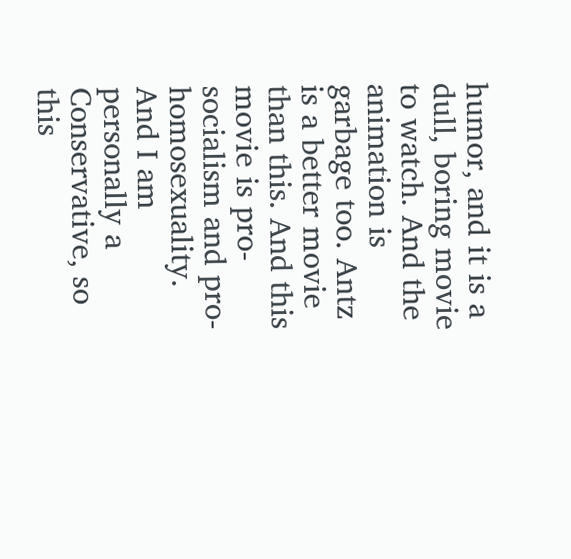humor, and it is a dull, boring movie to watch. And the animation is garbage too. Antz is a better movie than this. And this movie is pro-socialism and pro-homosexuality. And I am personally a Conservative, so this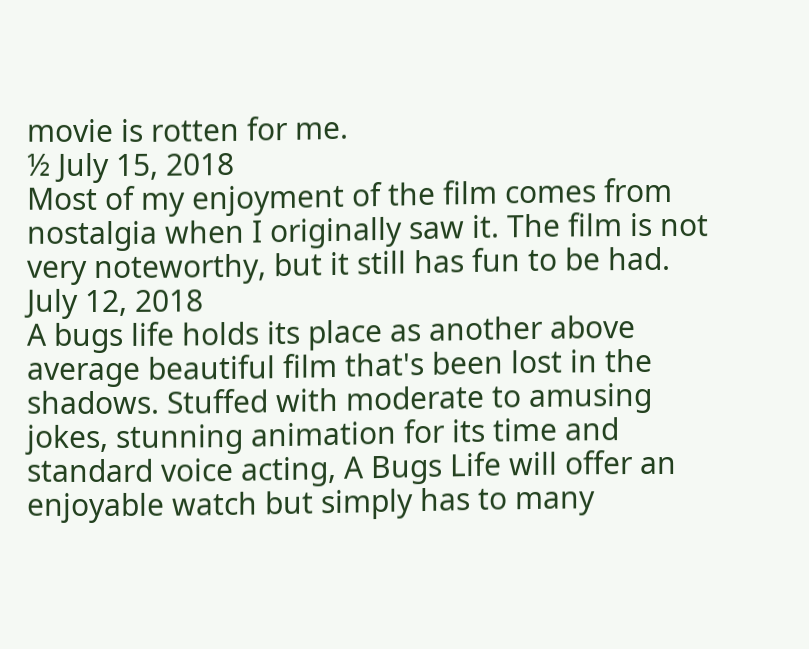movie is rotten for me.
½ July 15, 2018
Most of my enjoyment of the film comes from nostalgia when I originally saw it. The film is not very noteworthy, but it still has fun to be had.
July 12, 2018
A bugs life holds its place as another above average beautiful film that's been lost in the shadows. Stuffed with moderate to amusing jokes, stunning animation for its time and standard voice acting, A Bugs Life will offer an enjoyable watch but simply has to many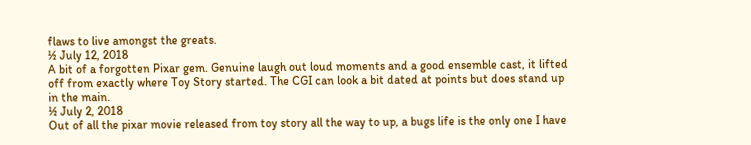flaws to live amongst the greats.
½ July 12, 2018
A bit of a forgotten Pixar gem. Genuine laugh out loud moments and a good ensemble cast, it lifted off from exactly where Toy Story started. The CGI can look a bit dated at points but does stand up in the main.
½ July 2, 2018
Out of all the pixar movie released from toy story all the way to up, a bugs life is the only one I have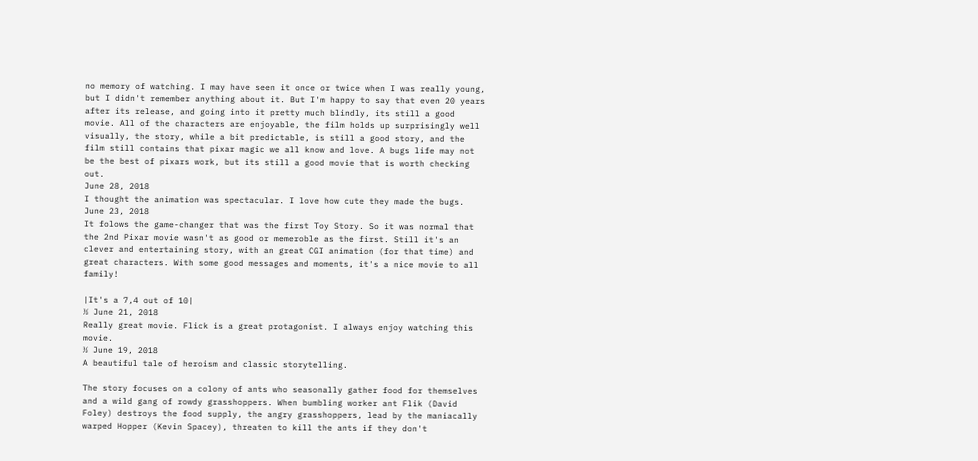no memory of watching. I may have seen it once or twice when I was really young, but I didn't remember anything about it. But I'm happy to say that even 20 years after its release, and going into it pretty much blindly, its still a good movie. All of the characters are enjoyable, the film holds up surprisingly well visually, the story, while a bit predictable, is still a good story, and the film still contains that pixar magic we all know and love. A bugs life may not be the best of pixars work, but its still a good movie that is worth checking out.
June 28, 2018
I thought the animation was spectacular. I love how cute they made the bugs.
June 23, 2018
It folows the game-changer that was the first Toy Story. So it was normal that the 2nd Pixar movie wasn't as good or memeroble as the first. Still it's an clever and entertaining story, with an great CGI animation (for that time) and great characters. With some good messages and moments, it's a nice movie to all family!

|It's a 7,4 out of 10|
½ June 21, 2018
Really great movie. Flick is a great protagonist. I always enjoy watching this movie.
½ June 19, 2018
A beautiful tale of heroism and classic storytelling.

The story focuses on a colony of ants who seasonally gather food for themselves and a wild gang of rowdy grasshoppers. When bumbling worker ant Flik (David Foley) destroys the food supply, the angry grasshoppers, lead by the maniacally warped Hopper (Kevin Spacey), threaten to kill the ants if they don't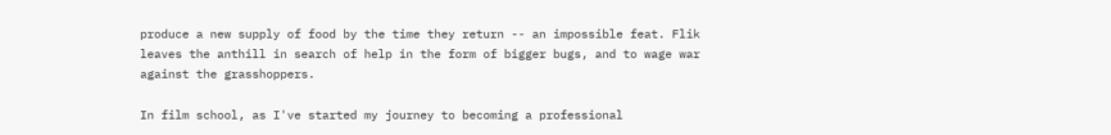produce a new supply of food by the time they return -- an impossible feat. Flik leaves the anthill in search of help in the form of bigger bugs, and to wage war against the grasshoppers.

In film school, as I've started my journey to becoming a professional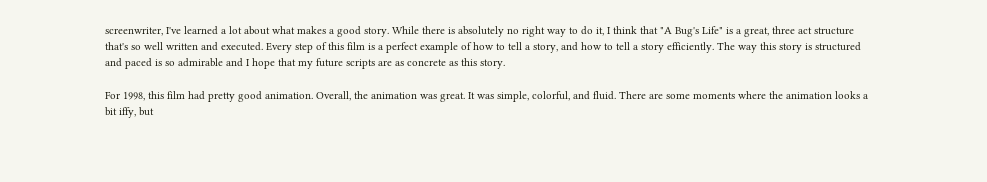screenwriter, I've learned a lot about what makes a good story. While there is absolutely no right way to do it, I think that "A Bug's Life" is a great, three act structure that's so well written and executed. Every step of this film is a perfect example of how to tell a story, and how to tell a story efficiently. The way this story is structured and paced is so admirable and I hope that my future scripts are as concrete as this story.

For 1998, this film had pretty good animation. Overall, the animation was great. It was simple, colorful, and fluid. There are some moments where the animation looks a bit iffy, but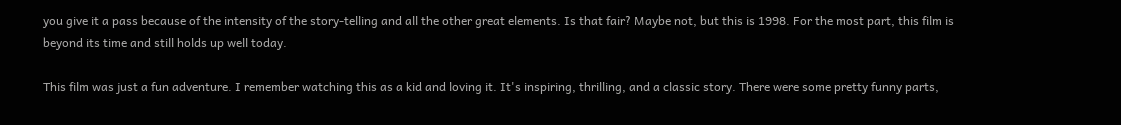you give it a pass because of the intensity of the story-telling and all the other great elements. Is that fair? Maybe not, but this is 1998. For the most part, this film is beyond its time and still holds up well today.

This film was just a fun adventure. I remember watching this as a kid and loving it. It's inspiring, thrilling, and a classic story. There were some pretty funny parts,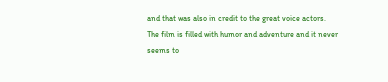and that was also in credit to the great voice actors. The film is filled with humor and adventure and it never seems to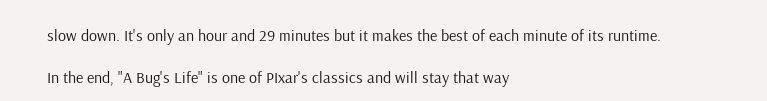slow down. It's only an hour and 29 minutes but it makes the best of each minute of its runtime.

In the end, "A Bug's Life" is one of PIxar's classics and will stay that way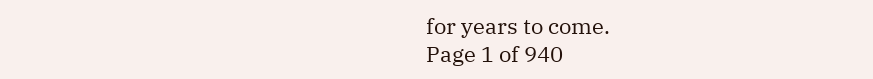for years to come.
Page 1 of 940